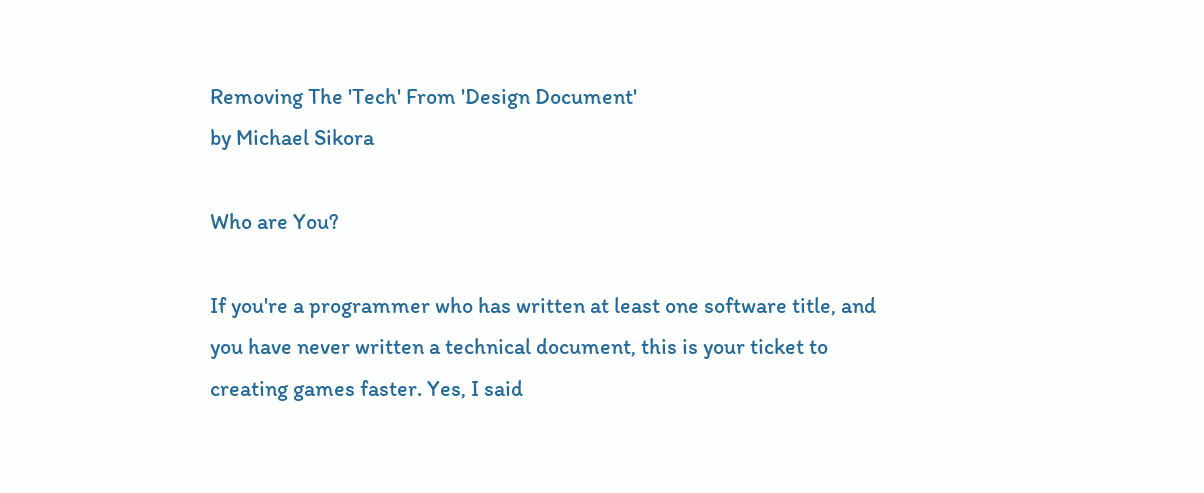Removing The 'Tech' From 'Design Document'
by Michael Sikora

Who are You?

If you're a programmer who has written at least one software title, and you have never written a technical document, this is your ticket to creating games faster. Yes, I said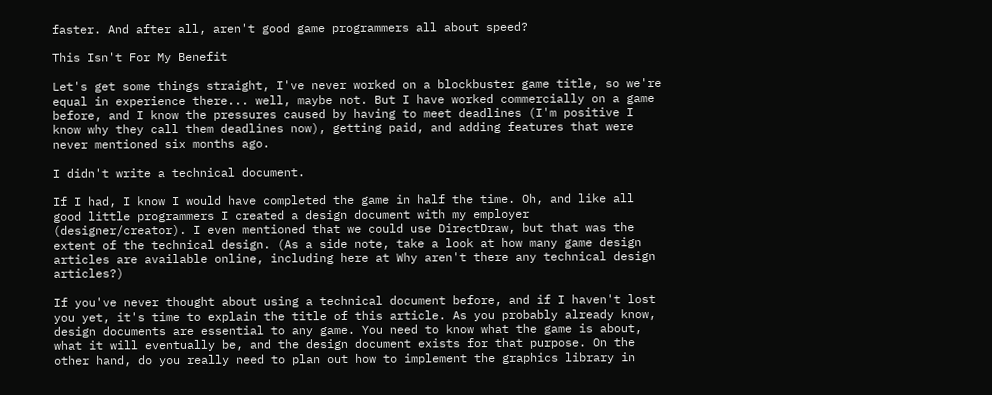faster. And after all, aren't good game programmers all about speed?

This Isn't For My Benefit

Let's get some things straight, I've never worked on a blockbuster game title, so we're equal in experience there... well, maybe not. But I have worked commercially on a game before, and I know the pressures caused by having to meet deadlines (I'm positive I know why they call them deadlines now), getting paid, and adding features that were never mentioned six months ago.

I didn't write a technical document.

If I had, I know I would have completed the game in half the time. Oh, and like all good little programmers I created a design document with my employer (designer/creator). I even mentioned that we could use DirectDraw, but that was the extent of the technical design. (As a side note, take a look at how many game design articles are available online, including here at Why aren't there any technical design articles?)

If you've never thought about using a technical document before, and if I haven't lost you yet, it's time to explain the title of this article. As you probably already know, design documents are essential to any game. You need to know what the game is about, what it will eventually be, and the design document exists for that purpose. On the other hand, do you really need to plan out how to implement the graphics library in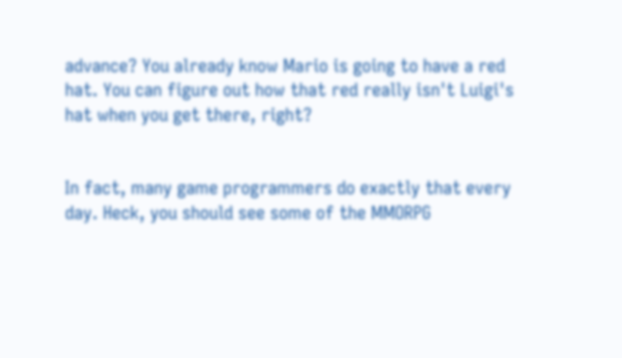advance? You already know Mario is going to have a red hat. You can figure out how that red really isn't Luigi's hat when you get there, right?


In fact, many game programmers do exactly that every day. Heck, you should see some of the MMORPG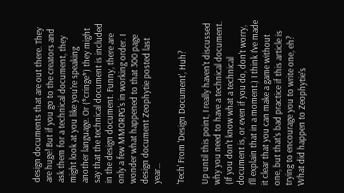design documents that are out there. They are huge! But if you go to the creators and ask them for a technical document, they might look at you like you're speaking another language. Or (*cringe*) they might say that the technical document is included in the design document. Funny, there are only a few MMORPG's in working order. I wonder what happened to that 300 page design document Zeophytie posted last year…

'Tech' From 'Design Document', Huh?

Up until this point, I really haven't discussed why you need to have a technical document. (If you don't know what a technical document is, or even if you do, don't worry, I'll explain that in a moment.) I think I've made it clear that you can make a game without one, but that's bad practice if this article is trying to encourage you to write one, eh? What did happen to Zeophytie's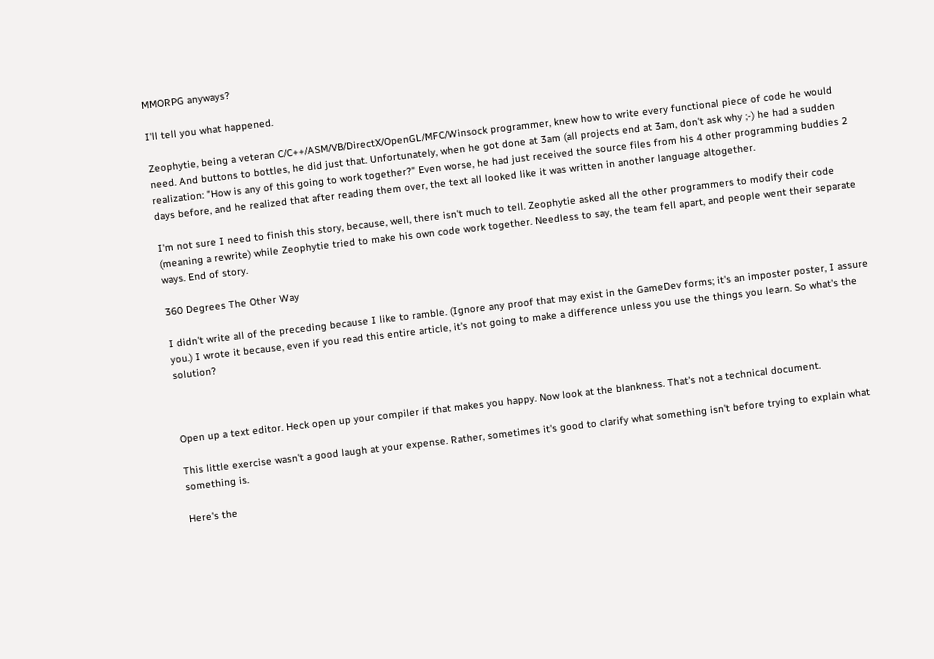MMORPG anyways?

I'll tell you what happened.

Zeophytie, being a veteran C/C++/ASM/VB/DirectX/OpenGL/MFC/Winsock programmer, knew how to write every functional piece of code he would need. And buttons to bottles, he did just that. Unfortunately, when he got done at 3am (all projects end at 3am, don't ask why ;-) he had a sudden realization: "How is any of this going to work together?" Even worse, he had just received the source files from his 4 other programming buddies 2 days before, and he realized that after reading them over, the text all looked like it was written in another language altogether.

I'm not sure I need to finish this story, because, well, there isn't much to tell. Zeophytie asked all the other programmers to modify their code (meaning a rewrite) while Zeophytie tried to make his own code work together. Needless to say, the team fell apart, and people went their separate ways. End of story.

360 Degrees The Other Way

I didn't write all of the preceding because I like to ramble. (Ignore any proof that may exist in the GameDev forms; it's an imposter poster, I assure you.) I wrote it because, even if you read this entire article, it's not going to make a difference unless you use the things you learn. So what's the solution?



Open up a text editor. Heck open up your compiler if that makes you happy. Now look at the blankness. That's not a technical document.

This little exercise wasn't a good laugh at your expense. Rather, sometimes it's good to clarify what something isn't before trying to explain what something is.

Here's the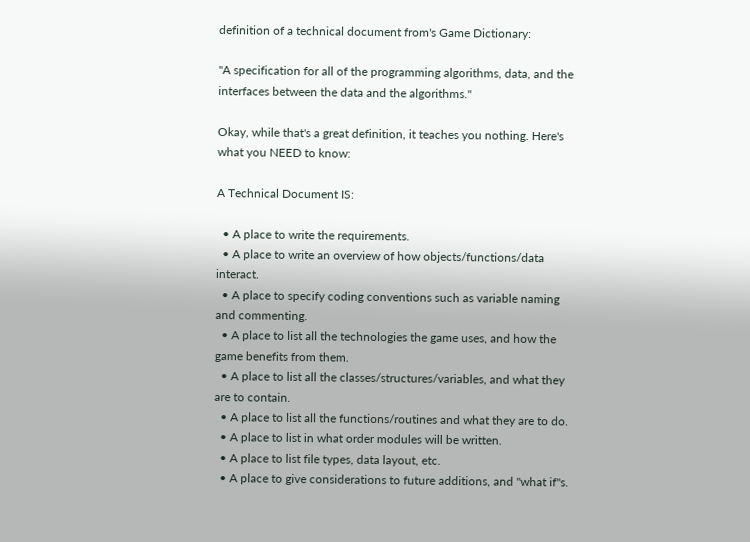definition of a technical document from's Game Dictionary:

"A specification for all of the programming algorithms, data, and the interfaces between the data and the algorithms."

Okay, while that's a great definition, it teaches you nothing. Here's what you NEED to know:

A Technical Document IS:

  • A place to write the requirements.
  • A place to write an overview of how objects/functions/data interact.
  • A place to specify coding conventions such as variable naming and commenting.
  • A place to list all the technologies the game uses, and how the game benefits from them.
  • A place to list all the classes/structures/variables, and what they are to contain.
  • A place to list all the functions/routines and what they are to do.
  • A place to list in what order modules will be written.
  • A place to list file types, data layout, etc.
  • A place to give considerations to future additions, and "what if"s.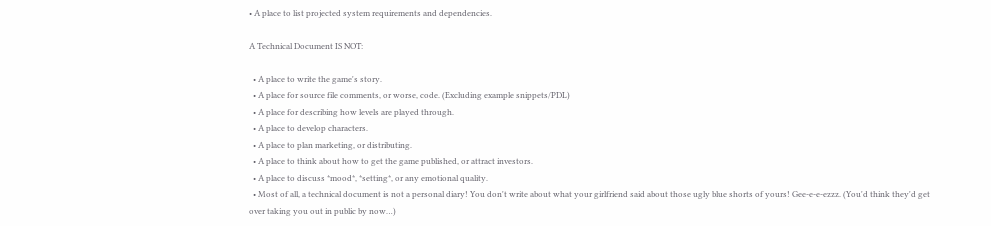• A place to list projected system requirements and dependencies.

A Technical Document IS NOT:

  • A place to write the game's story.
  • A place for source file comments, or worse, code. (Excluding example snippets/PDL)
  • A place for describing how levels are played through.
  • A place to develop characters.
  • A place to plan marketing, or distributing.
  • A place to think about how to get the game published, or attract investors.
  • A place to discuss *mood*, *setting*, or any emotional quality.
  • Most of all, a technical document is not a personal diary! You don't write about what your girlfriend said about those ugly blue shorts of yours! Gee-e-e-ezzz. (You'd think they'd get over taking you out in public by now…)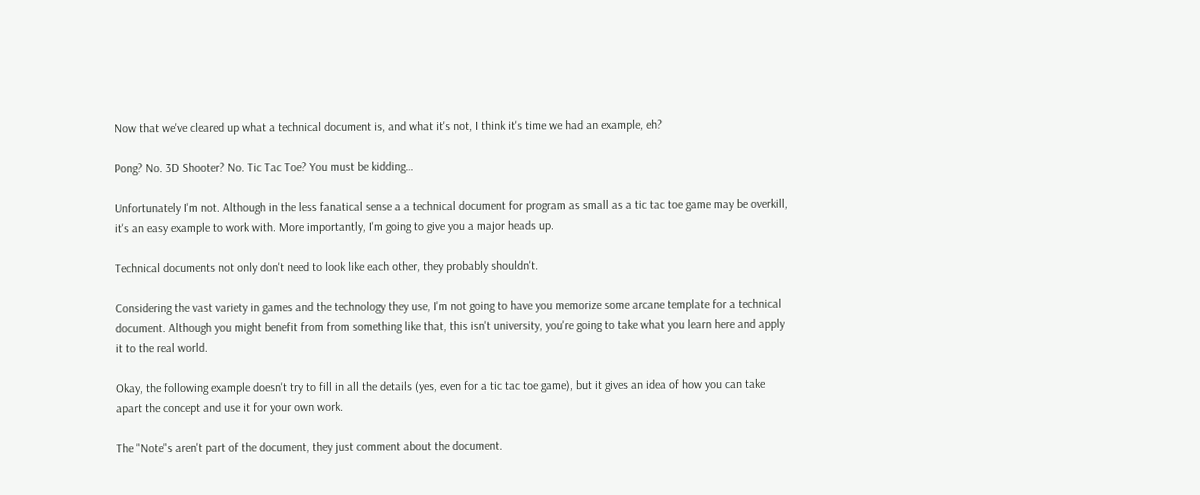Now that we've cleared up what a technical document is, and what it's not, I think it's time we had an example, eh?

Pong? No. 3D Shooter? No. Tic Tac Toe? You must be kidding…

Unfortunately I'm not. Although in the less fanatical sense a a technical document for program as small as a tic tac toe game may be overkill, it's an easy example to work with. More importantly, I'm going to give you a major heads up.

Technical documents not only don't need to look like each other, they probably shouldn't.

Considering the vast variety in games and the technology they use, I'm not going to have you memorize some arcane template for a technical document. Although you might benefit from from something like that, this isn't university, you're going to take what you learn here and apply it to the real world.

Okay, the following example doesn't try to fill in all the details (yes, even for a tic tac toe game), but it gives an idea of how you can take apart the concept and use it for your own work.

The "Note"s aren't part of the document, they just comment about the document.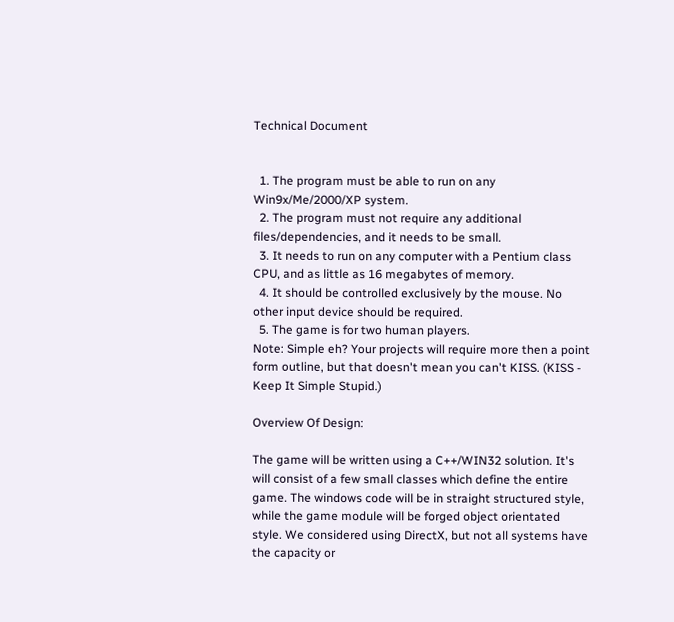Technical Document


  1. The program must be able to run on any Win9x/Me/2000/XP system.
  2. The program must not require any additional files/dependencies, and it needs to be small.
  3. It needs to run on any computer with a Pentium class CPU, and as little as 16 megabytes of memory.
  4. It should be controlled exclusively by the mouse. No other input device should be required.
  5. The game is for two human players.
Note: Simple eh? Your projects will require more then a point form outline, but that doesn't mean you can't KISS. (KISS - Keep It Simple Stupid.)

Overview Of Design:

The game will be written using a C++/WIN32 solution. It's will consist of a few small classes which define the entire game. The windows code will be in straight structured style, while the game module will be forged object orientated style. We considered using DirectX, but not all systems have the capacity or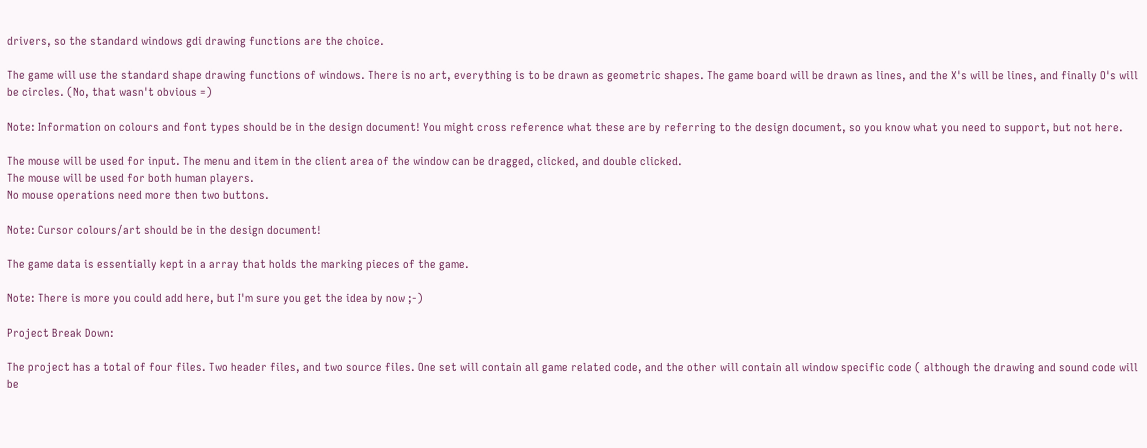drivers, so the standard windows gdi drawing functions are the choice.

The game will use the standard shape drawing functions of windows. There is no art, everything is to be drawn as geometric shapes. The game board will be drawn as lines, and the X's will be lines, and finally O's will be circles. (No, that wasn't obvious =)

Note: Information on colours and font types should be in the design document! You might cross reference what these are by referring to the design document, so you know what you need to support, but not here.

The mouse will be used for input. The menu and item in the client area of the window can be dragged, clicked, and double clicked.
The mouse will be used for both human players.
No mouse operations need more then two buttons.

Note: Cursor colours/art should be in the design document!

The game data is essentially kept in a array that holds the marking pieces of the game.

Note: There is more you could add here, but I'm sure you get the idea by now ;-)

Project Break Down:

The project has a total of four files. Two header files, and two source files. One set will contain all game related code, and the other will contain all window specific code ( although the drawing and sound code will be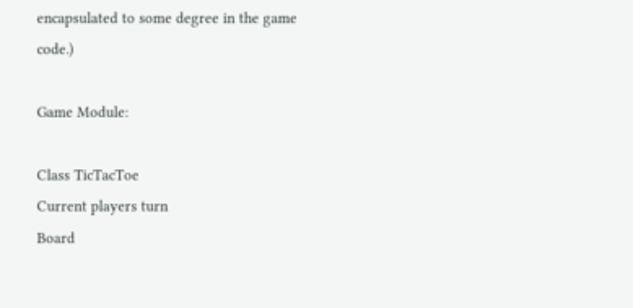encapsulated to some degree in the game code.)

Game Module:

Class TicTacToe
Current players turn
Board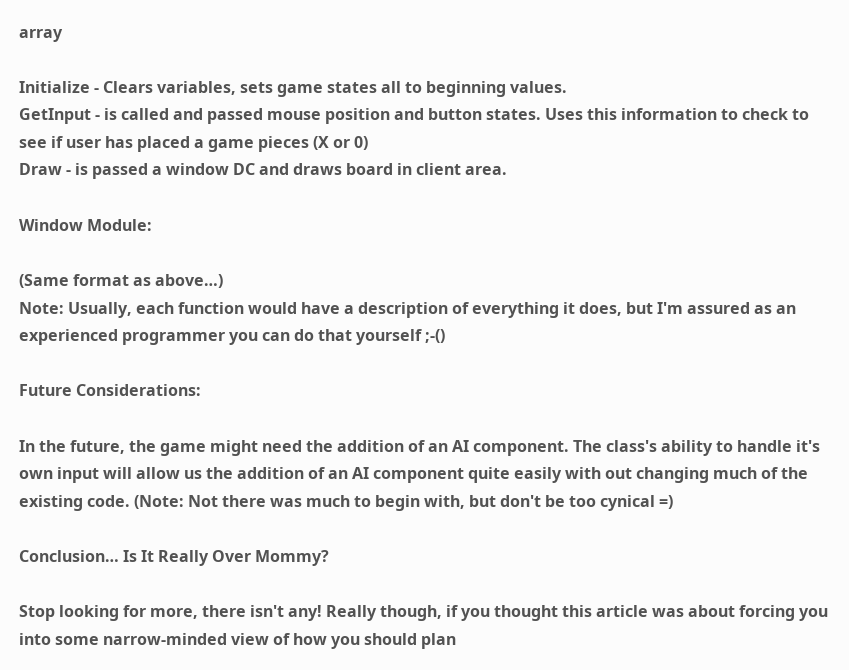array

Initialize - Clears variables, sets game states all to beginning values.
GetInput - is called and passed mouse position and button states. Uses this information to check to see if user has placed a game pieces (X or 0)
Draw - is passed a window DC and draws board in client area.

Window Module:

(Same format as above…)
Note: Usually, each function would have a description of everything it does, but I'm assured as an experienced programmer you can do that yourself ;-()

Future Considerations:

In the future, the game might need the addition of an AI component. The class's ability to handle it's own input will allow us the addition of an AI component quite easily with out changing much of the existing code. (Note: Not there was much to begin with, but don't be too cynical =)

Conclusion… Is It Really Over Mommy?

Stop looking for more, there isn't any! Really though, if you thought this article was about forcing you into some narrow-minded view of how you should plan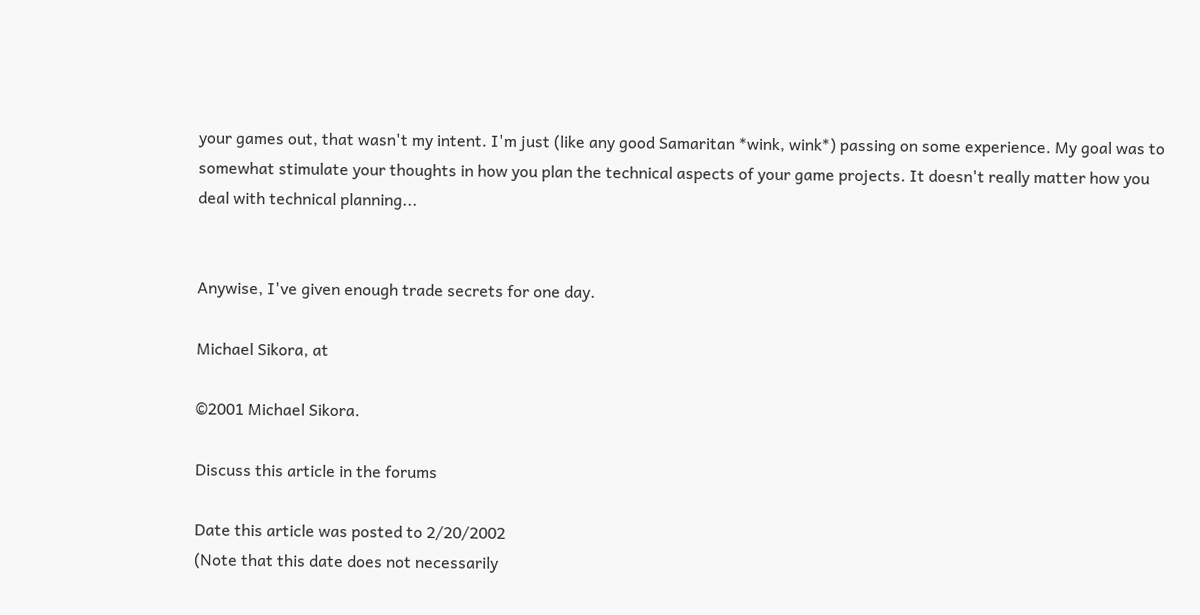your games out, that wasn't my intent. I'm just (like any good Samaritan *wink, wink*) passing on some experience. My goal was to somewhat stimulate your thoughts in how you plan the technical aspects of your game projects. It doesn't really matter how you deal with technical planning...


Anywise, I've given enough trade secrets for one day.

Michael Sikora, at

©2001 Michael Sikora.

Discuss this article in the forums

Date this article was posted to 2/20/2002
(Note that this date does not necessarily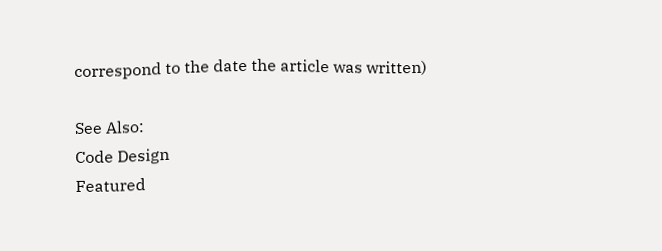correspond to the date the article was written)

See Also:
Code Design
Featured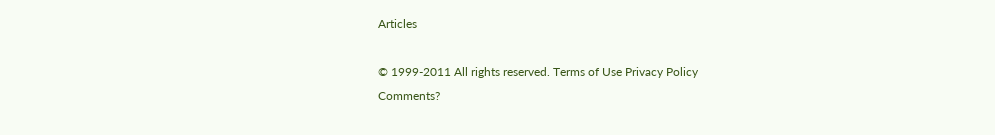Articles

© 1999-2011 All rights reserved. Terms of Use Privacy Policy
Comments?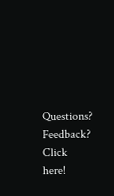Questions? Feedback? Click here!